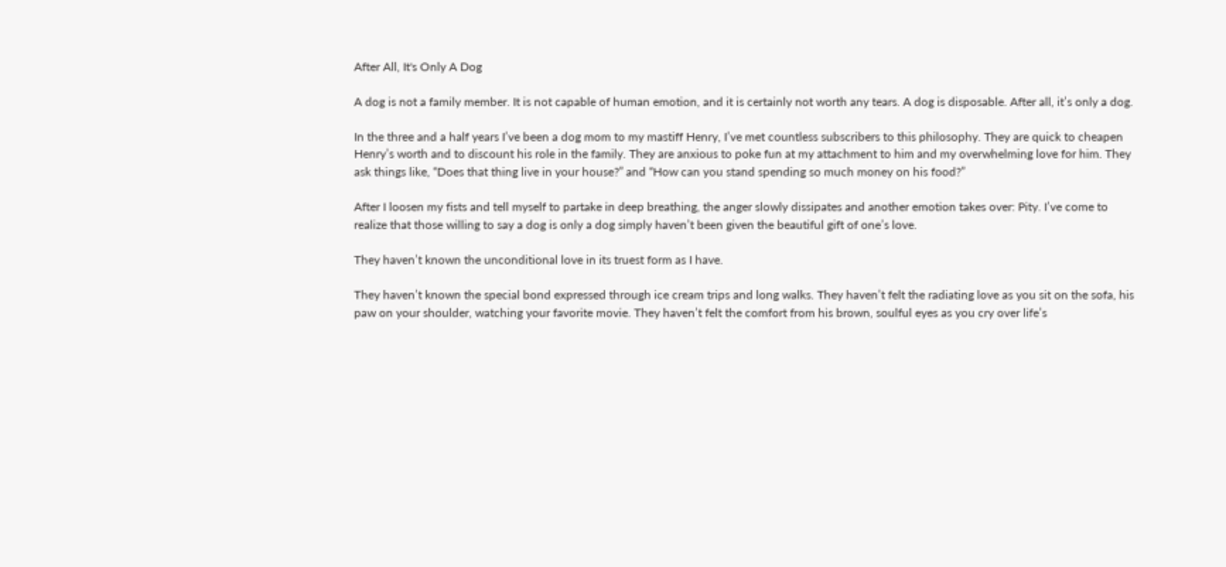After All, It's Only A Dog

A dog is not a family member. It is not capable of human emotion, and it is certainly not worth any tears. A dog is disposable. After all, it’s only a dog.

In the three and a half years I’ve been a dog mom to my mastiff Henry, I’ve met countless subscribers to this philosophy. They are quick to cheapen Henry’s worth and to discount his role in the family. They are anxious to poke fun at my attachment to him and my overwhelming love for him. They ask things like, “Does that thing live in your house?” and “How can you stand spending so much money on his food?”

After I loosen my fists and tell myself to partake in deep breathing, the anger slowly dissipates and another emotion takes over: Pity. I’ve come to realize that those willing to say a dog is only a dog simply haven’t been given the beautiful gift of one’s love.

They haven’t known the unconditional love in its truest form as I have.

They haven’t known the special bond expressed through ice cream trips and long walks. They haven’t felt the radiating love as you sit on the sofa, his paw on your shoulder, watching your favorite movie. They haven’t felt the comfort from his brown, soulful eyes as you cry over life’s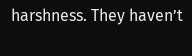harshness. They haven’t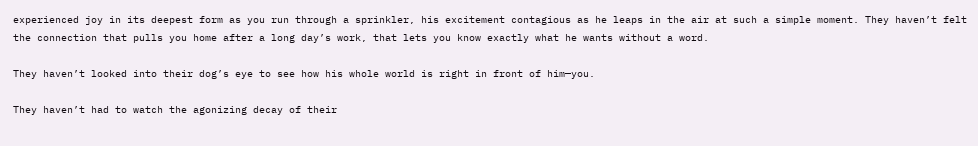experienced joy in its deepest form as you run through a sprinkler, his excitement contagious as he leaps in the air at such a simple moment. They haven’t felt the connection that pulls you home after a long day’s work, that lets you know exactly what he wants without a word.

They haven’t looked into their dog’s eye to see how his whole world is right in front of him—you.

They haven’t had to watch the agonizing decay of their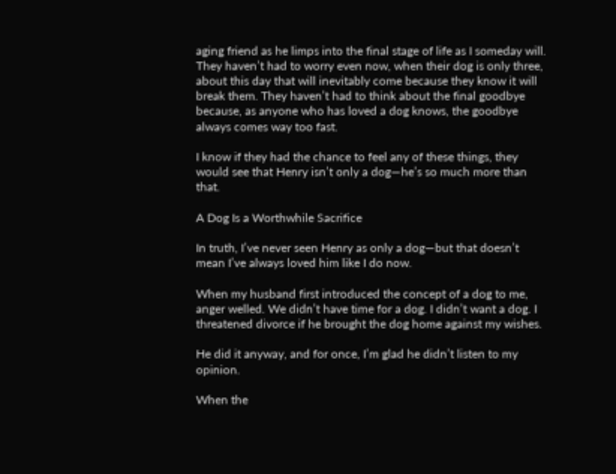aging friend as he limps into the final stage of life as I someday will. They haven’t had to worry even now, when their dog is only three, about this day that will inevitably come because they know it will break them. They haven’t had to think about the final goodbye because, as anyone who has loved a dog knows, the goodbye always comes way too fast.

I know if they had the chance to feel any of these things, they would see that Henry isn’t only a dog—he’s so much more than that.

A Dog Is a Worthwhile Sacrifice

In truth, I’ve never seen Henry as only a dog—but that doesn’t mean I’ve always loved him like I do now.

When my husband first introduced the concept of a dog to me, anger welled. We didn’t have time for a dog. I didn’t want a dog. I threatened divorce if he brought the dog home against my wishes.

He did it anyway, and for once, I’m glad he didn’t listen to my opinion.

When the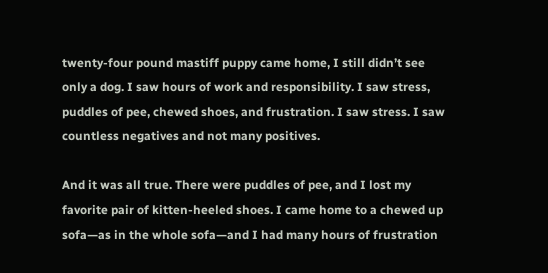twenty-four pound mastiff puppy came home, I still didn’t see only a dog. I saw hours of work and responsibility. I saw stress, puddles of pee, chewed shoes, and frustration. I saw stress. I saw countless negatives and not many positives.

And it was all true. There were puddles of pee, and I lost my favorite pair of kitten-heeled shoes. I came home to a chewed up sofa—as in the whole sofa—and I had many hours of frustration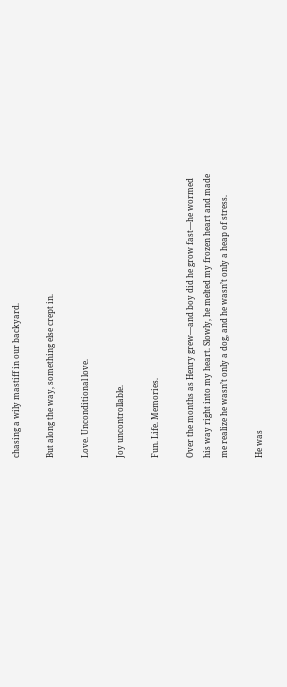chasing a wily mastiff in our backyard.

But along the way, something else crept in.

Love. Unconditional love.

Joy uncontrollable.

Fun. Life. Memories.

Over the months as Henry grew—and boy did he grow fast—he wormed his way right into my heart. Slowly, he melted my frozen heart and made me realize he wasn’t only a dog, and he wasn’t only a heap of stress.

He was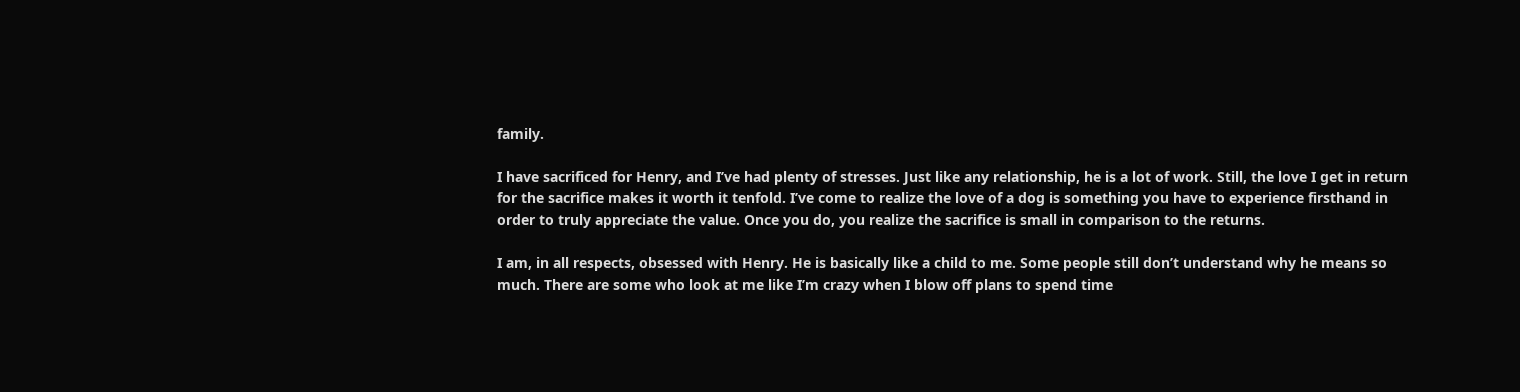family.

I have sacrificed for Henry, and I’ve had plenty of stresses. Just like any relationship, he is a lot of work. Still, the love I get in return for the sacrifice makes it worth it tenfold. I’ve come to realize the love of a dog is something you have to experience firsthand in order to truly appreciate the value. Once you do, you realize the sacrifice is small in comparison to the returns.

I am, in all respects, obsessed with Henry. He is basically like a child to me. Some people still don’t understand why he means so much. There are some who look at me like I’m crazy when I blow off plans to spend time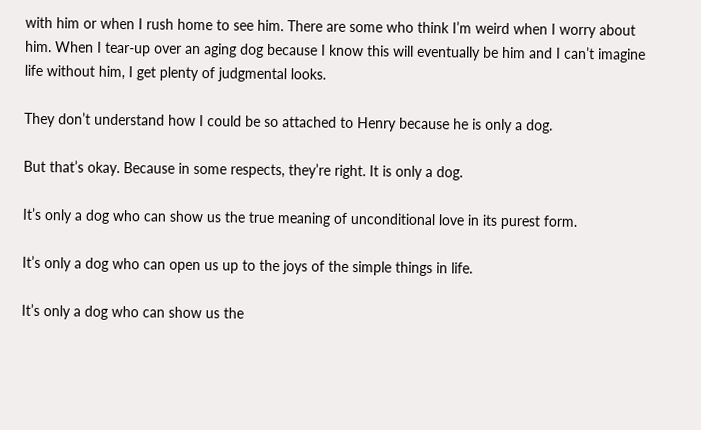with him or when I rush home to see him. There are some who think I’m weird when I worry about him. When I tear-up over an aging dog because I know this will eventually be him and I can’t imagine life without him, I get plenty of judgmental looks.

They don’t understand how I could be so attached to Henry because he is only a dog.

But that’s okay. Because in some respects, they’re right. It is only a dog.

It’s only a dog who can show us the true meaning of unconditional love in its purest form.

It’s only a dog who can open us up to the joys of the simple things in life.

It’s only a dog who can show us the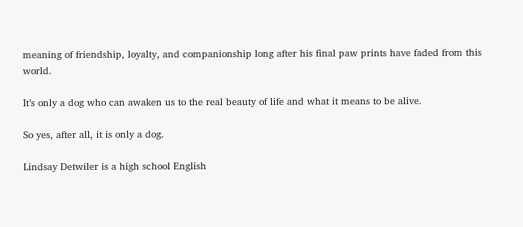meaning of friendship, loyalty, and companionship long after his final paw prints have faded from this world.

It’s only a dog who can awaken us to the real beauty of life and what it means to be alive.

So yes, after all, it is only a dog.

Lindsay Detwiler is a high school English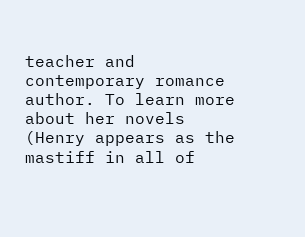teacher and contemporary romance author. To learn more about her novels (Henry appears as the mastiff in all of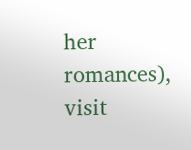her romances), visit